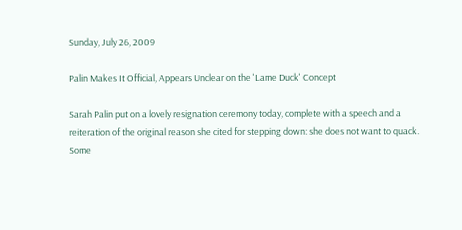Sunday, July 26, 2009

Palin Makes It Official, Appears Unclear on the 'Lame Duck' Concept

Sarah Palin put on a lovely resignation ceremony today, complete with a speech and a reiteration of the original reason she cited for stepping down: she does not want to quack.
Some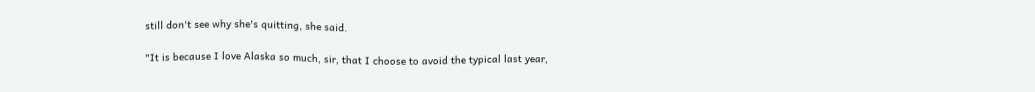still don't see why she's quitting, she said.

"It is because I love Alaska so much, sir, that I choose to avoid the typical last year,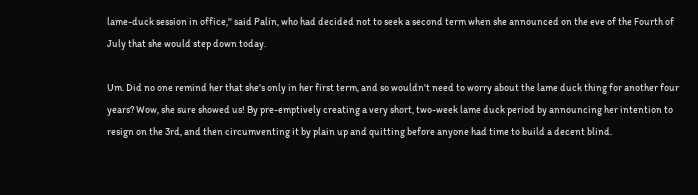lame-duck session in office,'' said Palin, who had decided not to seek a second term when she announced on the eve of the Fourth of July that she would step down today.

Um. Did no one remind her that she's only in her first term, and so wouldn't need to worry about the lame duck thing for another four years? Wow, she sure showed us! By pre-emptively creating a very short, two-week lame duck period by announcing her intention to resign on the 3rd, and then circumventing it by plain up and quitting before anyone had time to build a decent blind.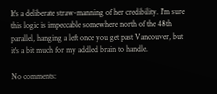It's a deliberate straw-manning of her credibility. I'm sure this logic is impeccable somewhere north of the 48th parallel, hanging a left once you get past Vancouver, but it's a bit much for my addled brain to handle.

No comments: